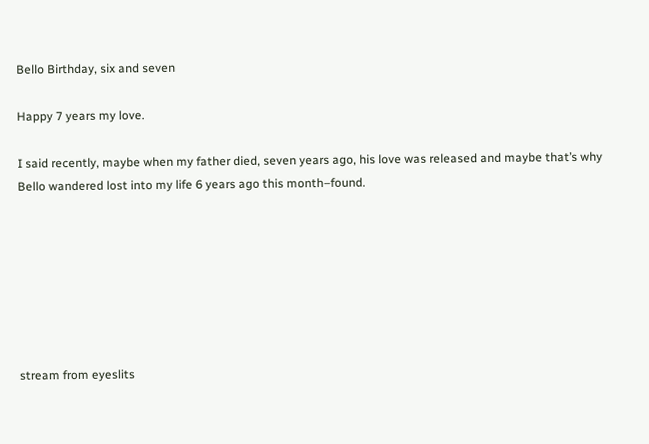Bello Birthday, six and seven

Happy 7 years my love.

I said recently, maybe when my father died, seven years ago, his love was released and maybe that’s why Bello wandered lost into my life 6 years ago this month–found.







stream from eyeslits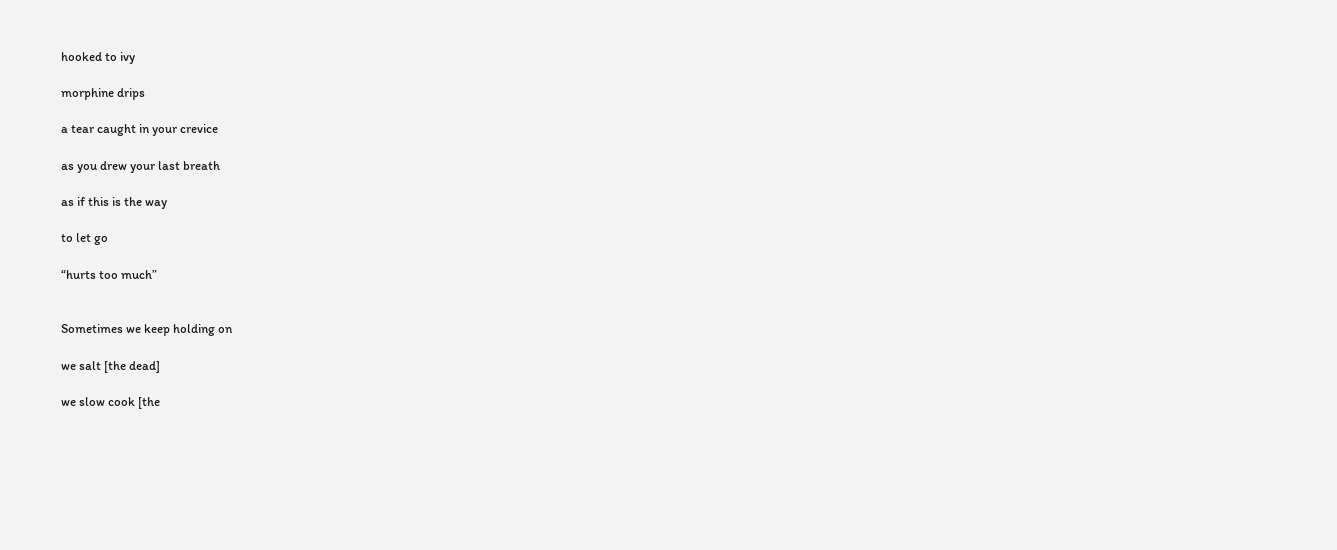hooked to ivy

morphine drips

a tear caught in your crevice

as you drew your last breath

as if this is the way

to let go

“hurts too much”


Sometimes we keep holding on

we salt [the dead]

we slow cook [the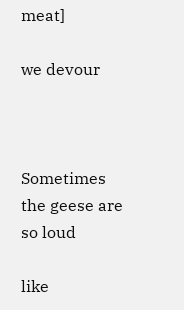meat]

we devour



Sometimes the geese are so loud

like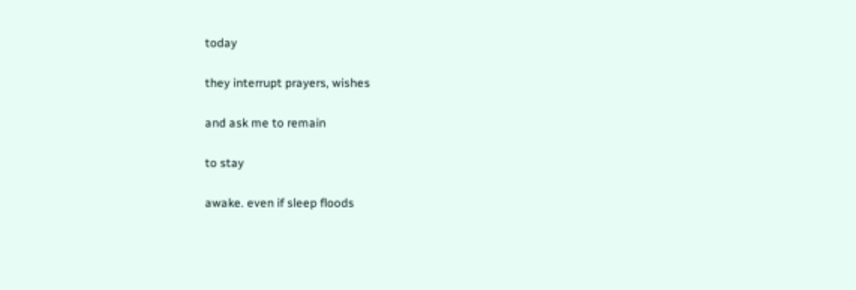today

they interrupt prayers, wishes

and ask me to remain

to stay

awake. even if sleep floods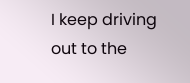I keep driving out to the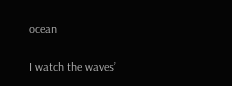ocean

I watch the waves’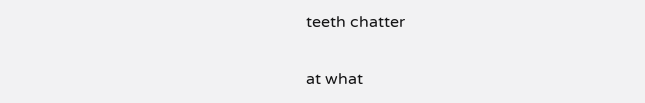teeth chatter

at what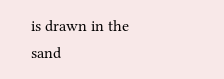is drawn in the sand